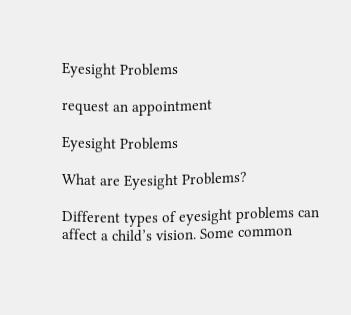Eyesight Problems

request an appointment

Eyesight Problems

What are Eyesight Problems?

Different types of eyesight problems can affect a child’s vision. Some common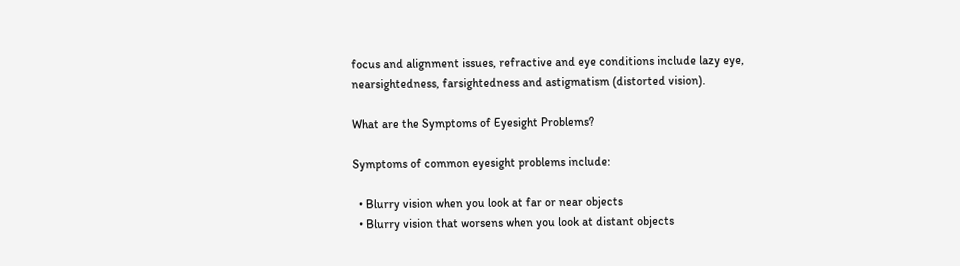focus and alignment issues, refractive and eye conditions include lazy eye, nearsightedness, farsightedness and astigmatism (distorted vision).

What are the Symptoms of Eyesight Problems?

Symptoms of common eyesight problems include:

  • Blurry vision when you look at far or near objects
  • Blurry vision that worsens when you look at distant objects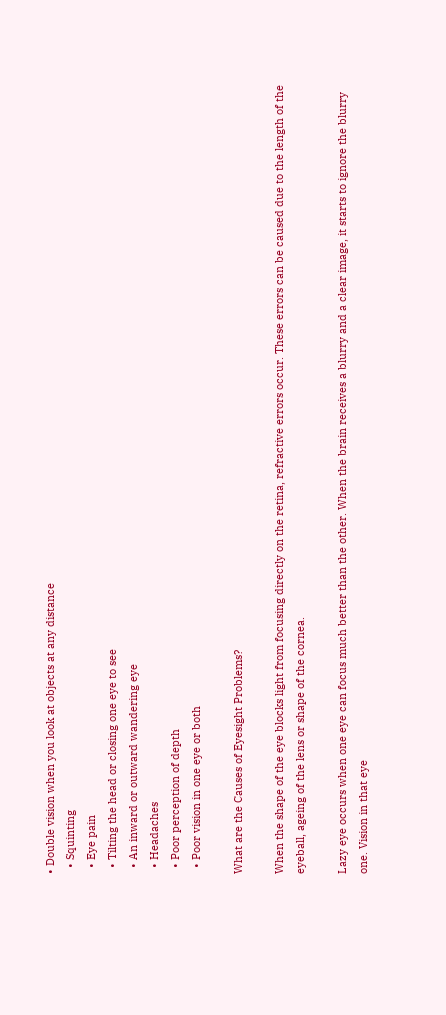• Double vision when you look at objects at any distance
  • Squinting
  • Eye pain
  • Tilting the head or closing one eye to see
  • An inward or outward wandering eye
  • Headaches
  • Poor perception of depth
  • Poor vision in one eye or both

What are the Causes of Eyesight Problems?

When the shape of the eye blocks light from focusing directly on the retina, refractive errors occur. These errors can be caused due to the length of the eyeball, ageing of the lens or shape of the cornea.

Lazy eye occurs when one eye can focus much better than the other. When the brain receives a blurry and a clear image, it starts to ignore the blurry one. Vision in that eye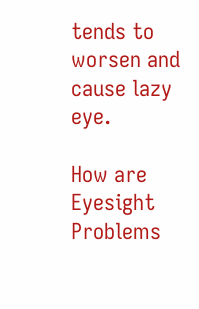tends to worsen and cause lazy eye.

How are Eyesight Problems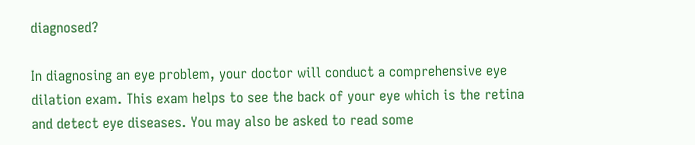diagnosed?

In diagnosing an eye problem, your doctor will conduct a comprehensive eye dilation exam. This exam helps to see the back of your eye which is the retina and detect eye diseases. You may also be asked to read some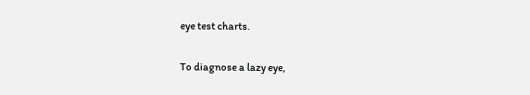eye test charts.

To diagnose a lazy eye,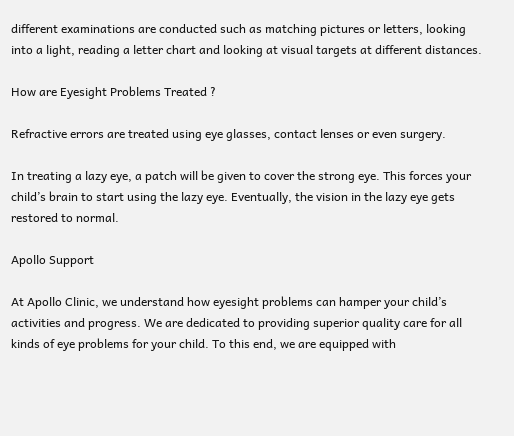different examinations are conducted such as matching pictures or letters, looking into a light, reading a letter chart and looking at visual targets at different distances.

How are Eyesight Problems Treated ?

Refractive errors are treated using eye glasses, contact lenses or even surgery.

In treating a lazy eye, a patch will be given to cover the strong eye. This forces your child’s brain to start using the lazy eye. Eventually, the vision in the lazy eye gets restored to normal.

Apollo Support

At Apollo Clinic, we understand how eyesight problems can hamper your child’s activities and progress. We are dedicated to providing superior quality care for all kinds of eye problems for your child. To this end, we are equipped with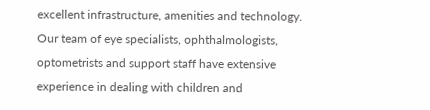excellent infrastructure, amenities and technology. Our team of eye specialists, ophthalmologists, optometrists and support staff have extensive experience in dealing with children and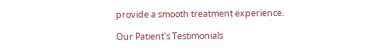provide a smooth treatment experience.

Our Patient's Testimonials